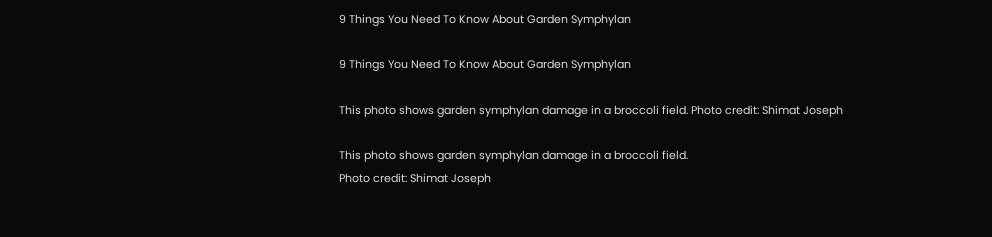9 Things You Need To Know About Garden Symphylan

9 Things You Need To Know About Garden Symphylan

This photo shows garden symphylan damage in a broccoli field. Photo credit: Shimat Joseph

This photo shows garden symphylan damage in a broccoli field.
Photo credit: Shimat Joseph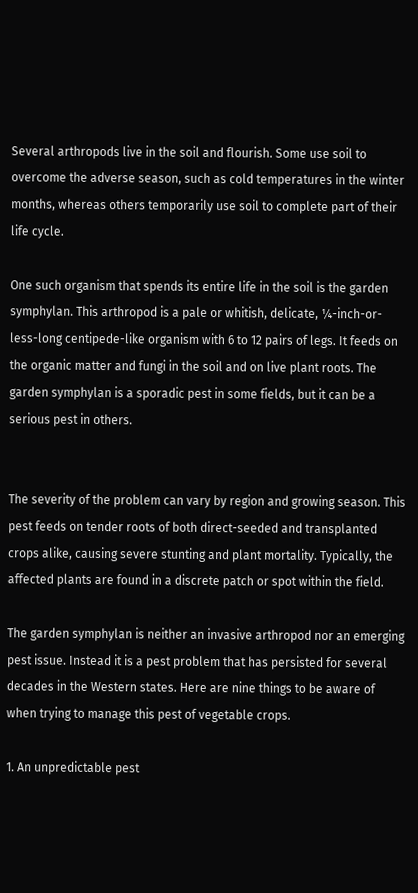Several arthropods live in the soil and flourish. Some use soil to overcome the adverse season, such as cold temperatures in the winter months, whereas others temporarily use soil to complete part of their life cycle.

One such organism that spends its entire life in the soil is the garden symphylan. This arthropod is a pale or whitish, delicate, ¼-inch-or-less-long centipede-like organism with 6 to 12 pairs of legs. It feeds on the organic matter and fungi in the soil and on live plant roots. The garden symphylan is a sporadic pest in some fields, but it can be a serious pest in others.


The severity of the problem can vary by region and growing season. This pest feeds on tender roots of both direct-seeded and transplanted crops alike, causing severe stunting and plant mortality. Typically, the affected plants are found in a discrete patch or spot within the field.

The garden symphylan is neither an invasive arthropod nor an emerging pest issue. Instead it is a pest problem that has persisted for several decades in the Western states. Here are nine things to be aware of when trying to manage this pest of vegetable crops.

1. An unpredictable pest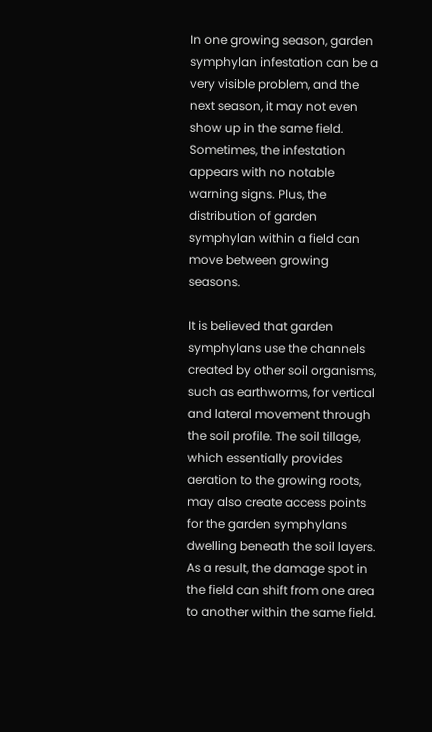In one growing season, garden symphylan infestation can be a very visible problem, and the next season, it may not even show up in the same field. Sometimes, the infestation appears with no notable warning signs. Plus, the distribution of garden symphylan within a field can move between growing seasons.

It is believed that garden symphylans use the channels created by other soil organisms, such as earthworms, for vertical and lateral movement through the soil profile. The soil tillage, which essentially provides aeration to the growing roots, may also create access points for the garden symphylans dwelling beneath the soil layers. As a result, the damage spot in the field can shift from one area to another within the same field.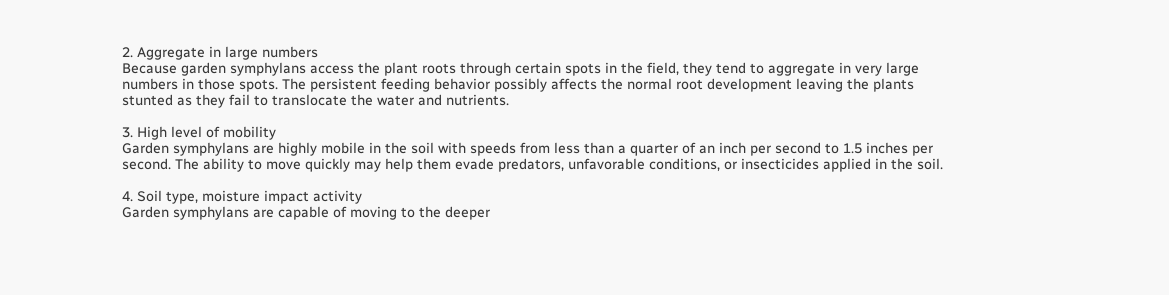2. Aggregate in large numbers
Because garden symphylans access the plant roots through certain spots in the field, they tend to aggregate in very large numbers in those spots. The persistent feeding behavior possibly affects the normal root development leaving the plants stunted as they fail to translocate the water and nutrients.

3. High level of mobility
Garden symphylans are highly mobile in the soil with speeds from less than a quarter of an inch per second to 1.5 inches per second. The ability to move quickly may help them evade predators, unfavorable conditions, or insecticides applied in the soil.

4. Soil type, moisture impact activity
Garden symphylans are capable of moving to the deeper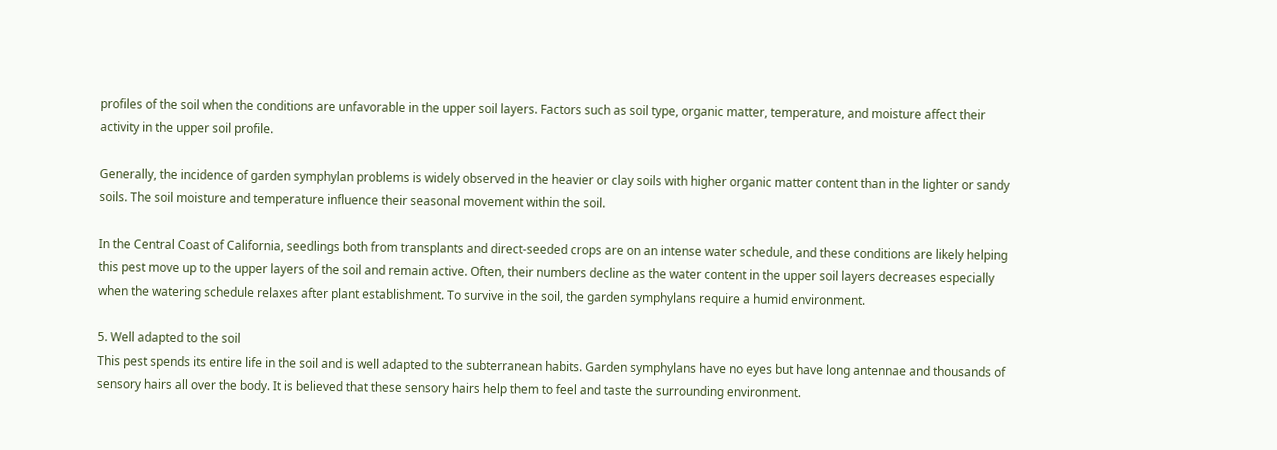profiles of the soil when the conditions are unfavorable in the upper soil layers. Factors such as soil type, organic matter, temperature, and moisture affect their activity in the upper soil profile.

Generally, the incidence of garden symphylan problems is widely observed in the heavier or clay soils with higher organic matter content than in the lighter or sandy soils. The soil moisture and temperature influence their seasonal movement within the soil.

In the Central Coast of California, seedlings both from transplants and direct-seeded crops are on an intense water schedule, and these conditions are likely helping this pest move up to the upper layers of the soil and remain active. Often, their numbers decline as the water content in the upper soil layers decreases especially when the watering schedule relaxes after plant establishment. To survive in the soil, the garden symphylans require a humid environment.

5. Well adapted to the soil
This pest spends its entire life in the soil and is well adapted to the subterranean habits. Garden symphylans have no eyes but have long antennae and thousands of sensory hairs all over the body. It is believed that these sensory hairs help them to feel and taste the surrounding environment.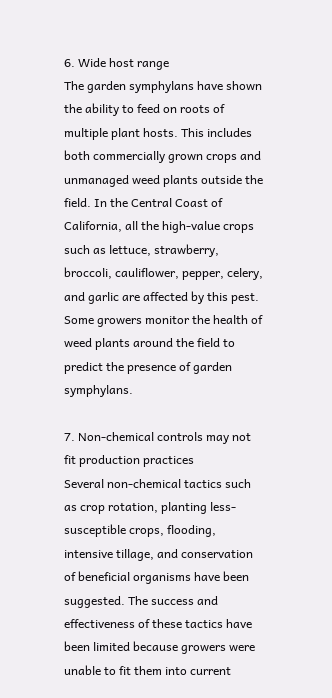6. Wide host range
The garden symphylans have shown the ability to feed on roots of multiple plant hosts. This includes both commercially grown crops and unmanaged weed plants outside the field. In the Central Coast of California, all the high-value crops such as lettuce, strawberry, broccoli, cauliflower, pepper, celery, and garlic are affected by this pest. Some growers monitor the health of weed plants around the field to predict the presence of garden symphylans.

7. Non-chemical controls may not fit production practices
Several non-chemical tactics such as crop rotation, planting less-susceptible crops, flooding, intensive tillage, and conservation of beneficial organisms have been suggested. The success and effectiveness of these tactics have been limited because growers were unable to fit them into current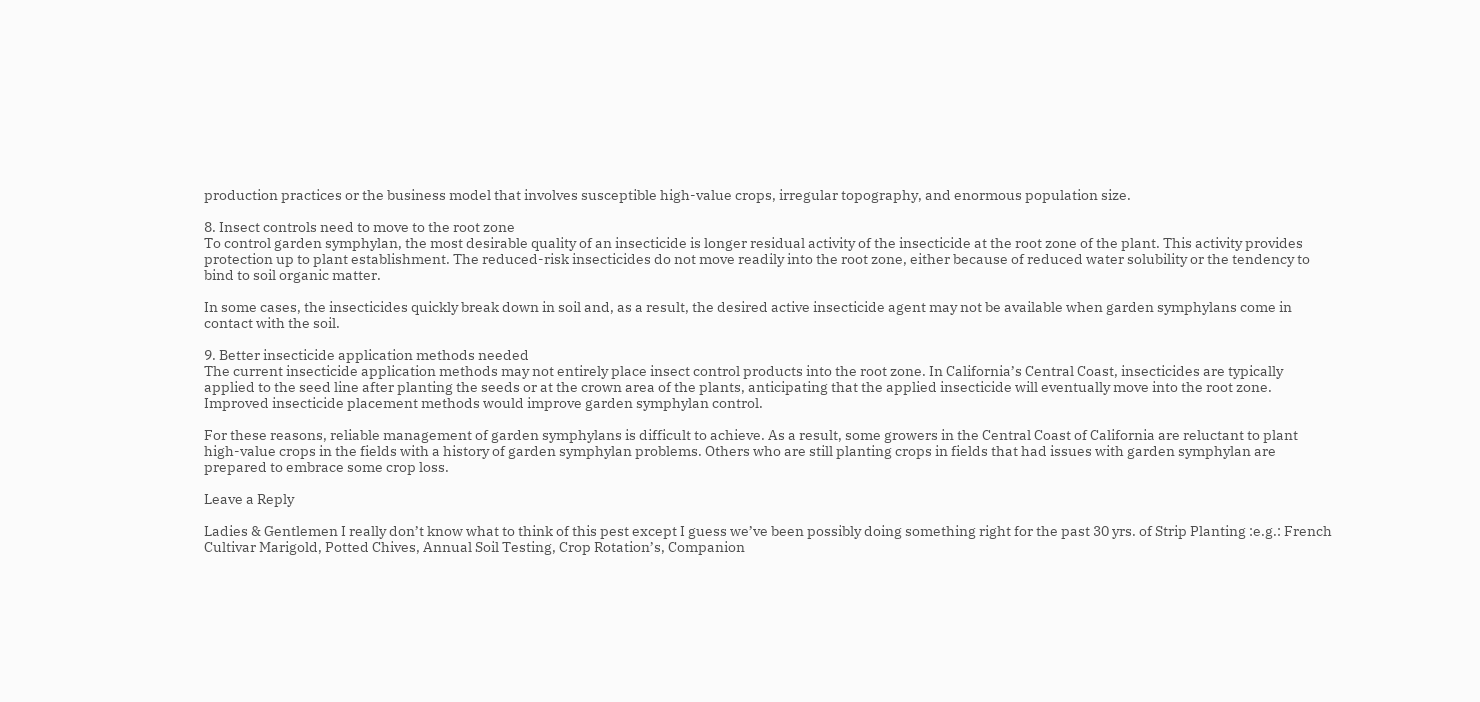production practices or the business model that involves susceptible high-value crops, irregular topography, and enormous population size.

8. Insect controls need to move to the root zone
To control garden symphylan, the most desirable quality of an insecticide is longer residual activity of the insecticide at the root zone of the plant. This activity provides protection up to plant establishment. The reduced-risk insecticides do not move readily into the root zone, either because of reduced water solubility or the tendency to bind to soil organic matter.

In some cases, the insecticides quickly break down in soil and, as a result, the desired active insecticide agent may not be available when garden symphylans come in contact with the soil.

9. Better insecticide application methods needed
The current insecticide application methods may not entirely place insect control products into the root zone. In California’s Central Coast, insecticides are typically applied to the seed line after planting the seeds or at the crown area of the plants, anticipating that the applied insecticide will eventually move into the root zone. Improved insecticide placement methods would improve garden symphylan control.

For these reasons, reliable management of garden symphylans is difficult to achieve. As a result, some growers in the Central Coast of California are reluctant to plant high-value crops in the fields with a history of garden symphylan problems. Others who are still planting crops in fields that had issues with garden symphylan are prepared to embrace some crop loss.

Leave a Reply

Ladies & Gentlemen I really don’t know what to think of this pest except I guess we’ve been possibly doing something right for the past 30 yrs. of Strip Planting :e.g.: French Cultivar Marigold, Potted Chives, Annual Soil Testing, Crop Rotation’s, Companion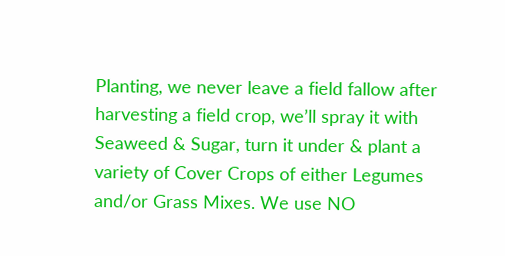Planting, we never leave a field fallow after harvesting a field crop, we’ll spray it with Seaweed & Sugar, turn it under & plant a variety of Cover Crops of either Legumes and/or Grass Mixes. We use NO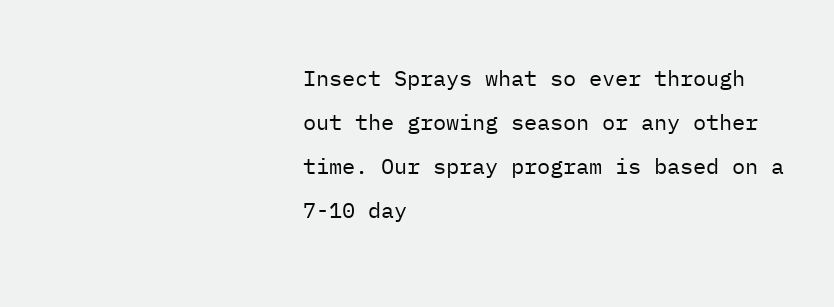Insect Sprays what so ever through out the growing season or any other time. Our spray program is based on a 7-10 day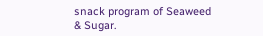snack program of Seaweed & Sugar.